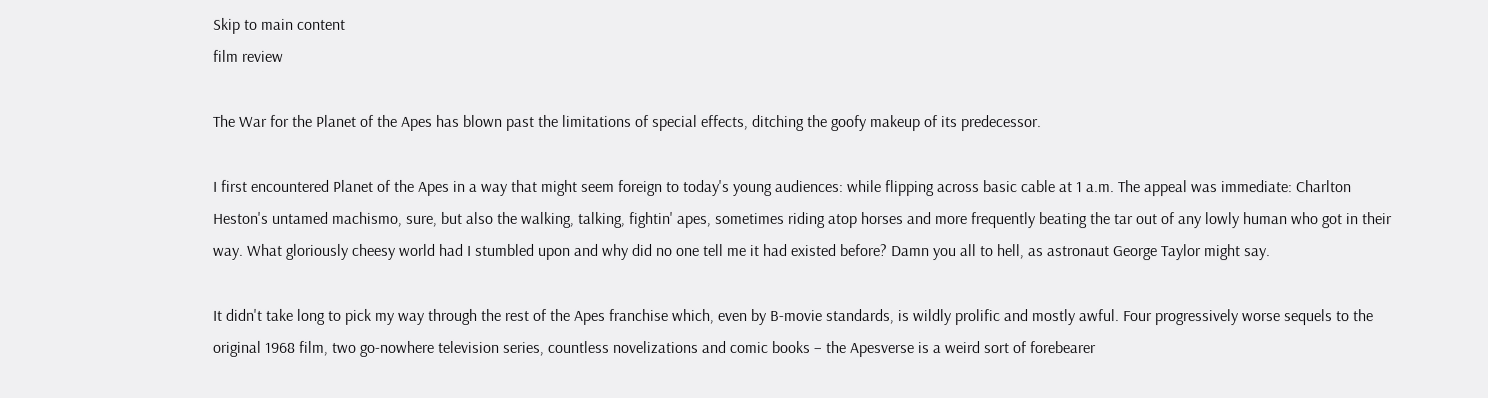Skip to main content
film review

The War for the Planet of the Apes has blown past the limitations of special effects, ditching the goofy makeup of its predecessor.

I first encountered Planet of the Apes in a way that might seem foreign to today's young audiences: while flipping across basic cable at 1 a.m. The appeal was immediate: Charlton Heston's untamed machismo, sure, but also the walking, talking, fightin' apes, sometimes riding atop horses and more frequently beating the tar out of any lowly human who got in their way. What gloriously cheesy world had I stumbled upon and why did no one tell me it had existed before? Damn you all to hell, as astronaut George Taylor might say.

It didn't take long to pick my way through the rest of the Apes franchise which, even by B-movie standards, is wildly prolific and mostly awful. Four progressively worse sequels to the original 1968 film, two go-nowhere television series, countless novelizations and comic books – the Apesverse is a weird sort of forebearer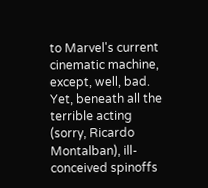to Marvel's current cinematic machine, except, well, bad. Yet, beneath all the terrible acting (sorry, Ricardo Montalban), ill-conceived spinoffs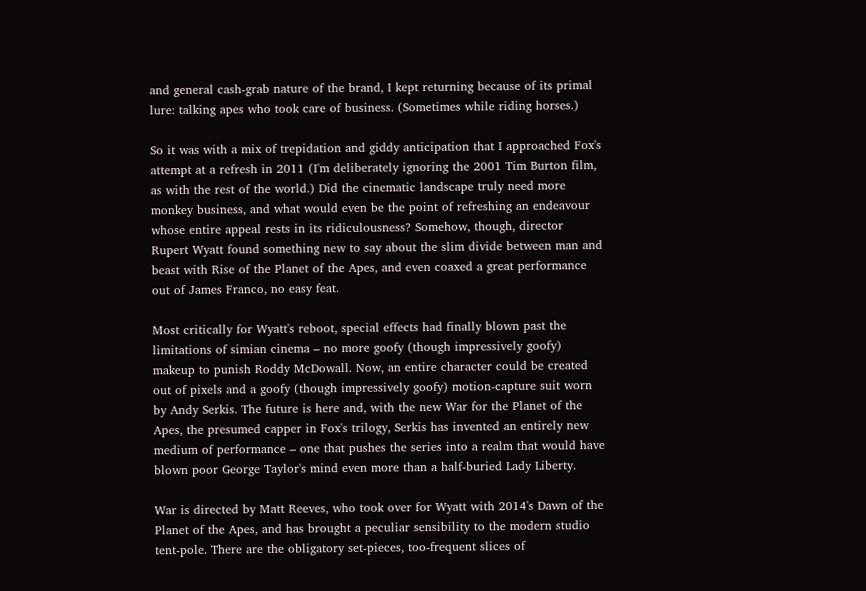and general cash-grab nature of the brand, I kept returning because of its primal lure: talking apes who took care of business. (Sometimes while riding horses.)

So it was with a mix of trepidation and giddy anticipation that I approached Fox's attempt at a refresh in 2011 (I'm deliberately ignoring the 2001 Tim Burton film, as with the rest of the world.) Did the cinematic landscape truly need more monkey business, and what would even be the point of refreshing an endeavour whose entire appeal rests in its ridiculousness? Somehow, though, director Rupert Wyatt found something new to say about the slim divide between man and beast with Rise of the Planet of the Apes, and even coaxed a great performance out of James Franco, no easy feat.

Most critically for Wyatt's reboot, special effects had finally blown past the limitations of simian cinema – no more goofy (though impressively goofy) makeup to punish Roddy McDowall. Now, an entire character could be created out of pixels and a goofy (though impressively goofy) motion-capture suit worn by Andy Serkis. The future is here and, with the new War for the Planet of the Apes, the presumed capper in Fox's trilogy, Serkis has invented an entirely new medium of performance – one that pushes the series into a realm that would have blown poor George Taylor's mind even more than a half-buried Lady Liberty.

War is directed by Matt Reeves, who took over for Wyatt with 2014's Dawn of the Planet of the Apes, and has brought a peculiar sensibility to the modern studio tent-pole. There are the obligatory set-pieces, too-frequent slices of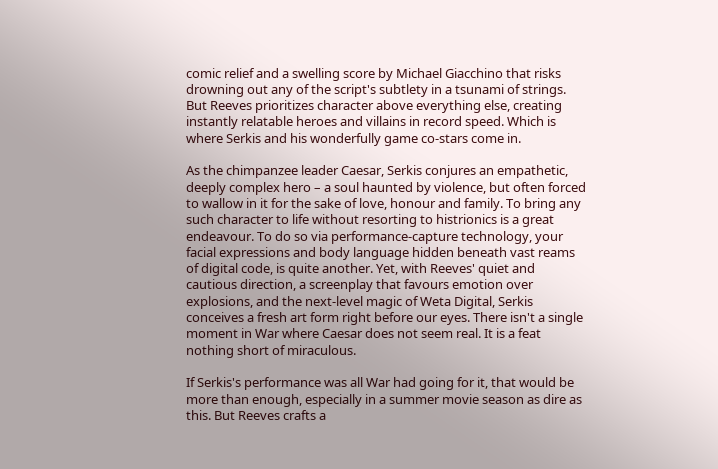comic relief and a swelling score by Michael Giacchino that risks drowning out any of the script's subtlety in a tsunami of strings. But Reeves prioritizes character above everything else, creating instantly relatable heroes and villains in record speed. Which is where Serkis and his wonderfully game co-stars come in.

As the chimpanzee leader Caesar, Serkis conjures an empathetic, deeply complex hero – a soul haunted by violence, but often forced to wallow in it for the sake of love, honour and family. To bring any such character to life without resorting to histrionics is a great endeavour. To do so via performance-capture technology, your facial expressions and body language hidden beneath vast reams of digital code, is quite another. Yet, with Reeves' quiet and cautious direction, a screenplay that favours emotion over explosions, and the next-level magic of Weta Digital, Serkis conceives a fresh art form right before our eyes. There isn't a single moment in War where Caesar does not seem real. It is a feat nothing short of miraculous.

If Serkis's performance was all War had going for it, that would be more than enough, especially in a summer movie season as dire as this. But Reeves crafts a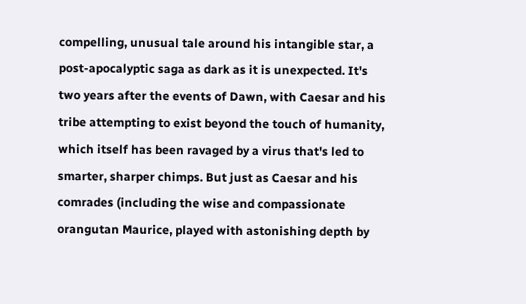compelling, unusual tale around his intangible star, a post-apocalyptic saga as dark as it is unexpected. It's two years after the events of Dawn, with Caesar and his tribe attempting to exist beyond the touch of humanity, which itself has been ravaged by a virus that's led to smarter, sharper chimps. But just as Caesar and his comrades (including the wise and compassionate orangutan Maurice, played with astonishing depth by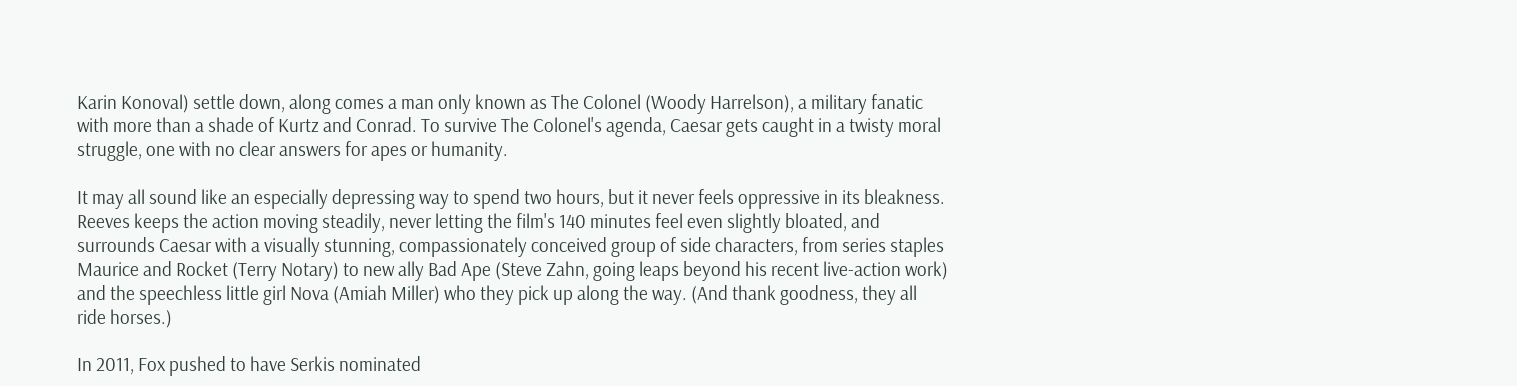Karin Konoval) settle down, along comes a man only known as The Colonel (Woody Harrelson), a military fanatic with more than a shade of Kurtz and Conrad. To survive The Colonel's agenda, Caesar gets caught in a twisty moral struggle, one with no clear answers for apes or humanity.

It may all sound like an especially depressing way to spend two hours, but it never feels oppressive in its bleakness. Reeves keeps the action moving steadily, never letting the film's 140 minutes feel even slightly bloated, and surrounds Caesar with a visually stunning, compassionately conceived group of side characters, from series staples Maurice and Rocket (Terry Notary) to new ally Bad Ape (Steve Zahn, going leaps beyond his recent live-action work) and the speechless little girl Nova (Amiah Miller) who they pick up along the way. (And thank goodness, they all ride horses.)

In 2011, Fox pushed to have Serkis nominated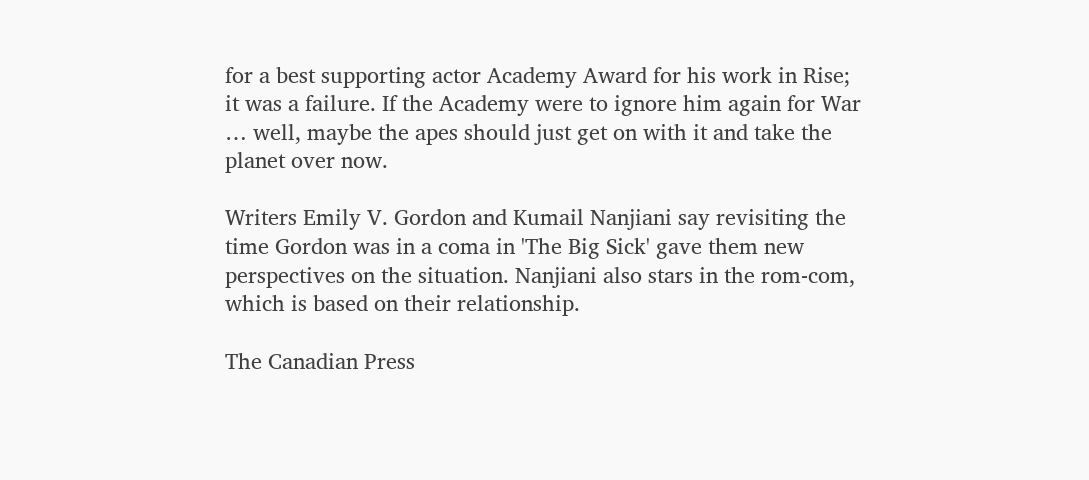for a best supporting actor Academy Award for his work in Rise; it was a failure. If the Academy were to ignore him again for War … well, maybe the apes should just get on with it and take the planet over now.

Writers Emily V. Gordon and Kumail Nanjiani say revisiting the time Gordon was in a coma in 'The Big Sick' gave them new perspectives on the situation. Nanjiani also stars in the rom-com, which is based on their relationship.

The Canadian Press